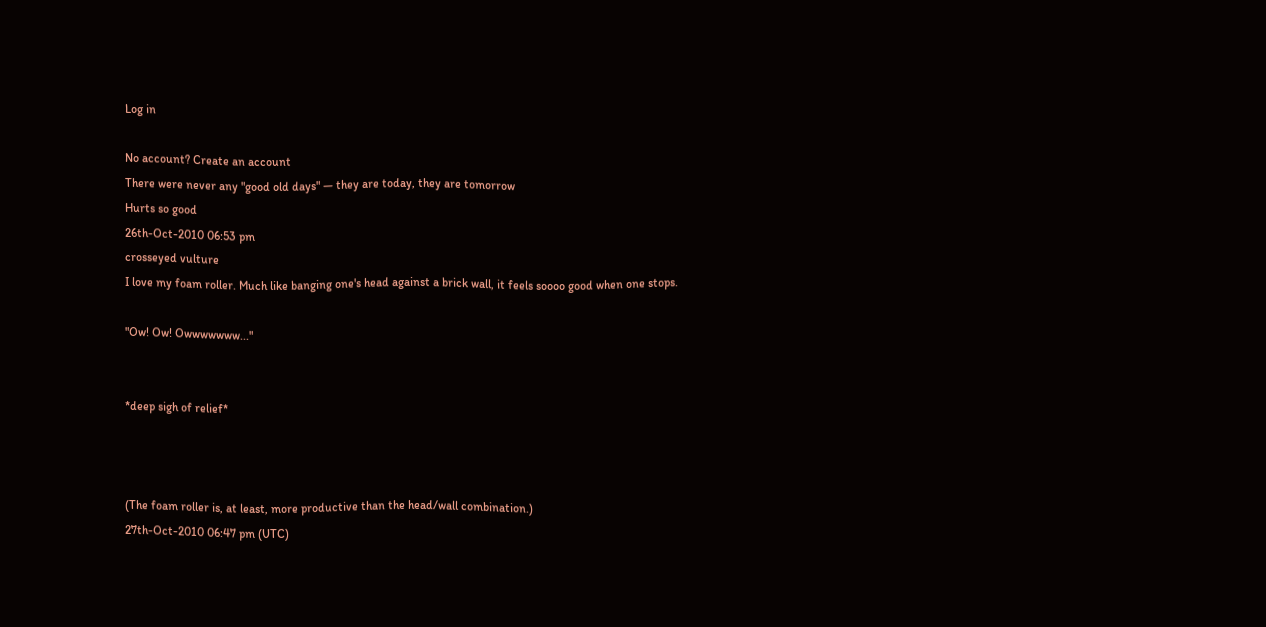Log in

No account? Create an account
There were never any "good old days" — they are today, they are tomorrow
Hurts so good
26th-Oct-2010 06:53 pm
crosseyed vulture
I love my foam roller. Much like banging one's head against a brick wall, it feels soooo good when one stops.

"Ow! Ow! Owwwwwww..."


*deep sigh of relief*



(The foam roller is, at least, more productive than the head/wall combination.)
27th-Oct-2010 06:47 pm (UTC)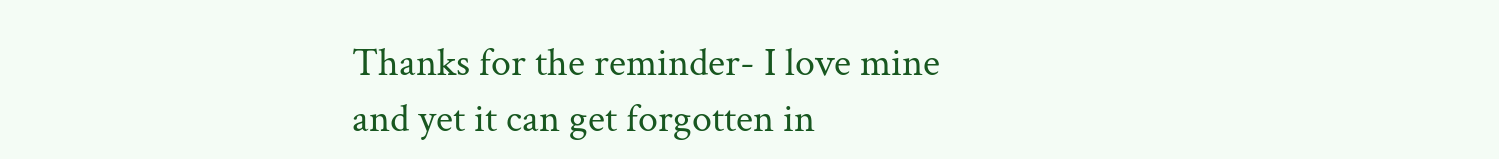Thanks for the reminder- I love mine and yet it can get forgotten in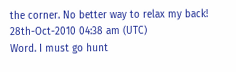the corner. No better way to relax my back!
28th-Oct-2010 04:38 am (UTC)
Word. I must go hunt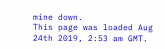mine down.
This page was loaded Aug 24th 2019, 2:53 am GMT.